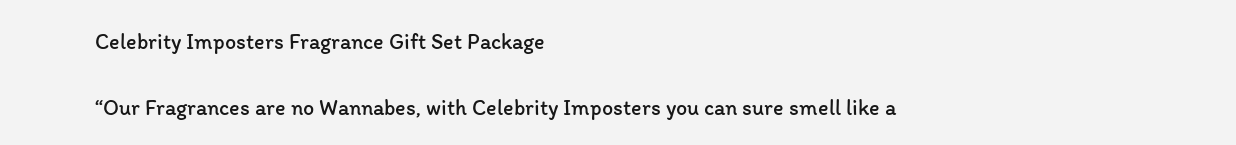Celebrity Imposters Fragrance Gift Set Package

“Our Fragrances are no Wannabes, with Celebrity Imposters you can sure smell like a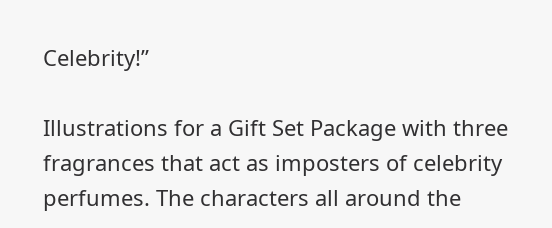Celebrity!”

Illustrations for a Gift Set Package with three fragrances that act as imposters of celebrity perfumes. The characters all around the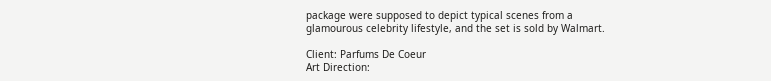package were supposed to depict typical scenes from a glamourous celebrity lifestyle, and the set is sold by Walmart.

Client: Parfums De Coeur
Art Direction: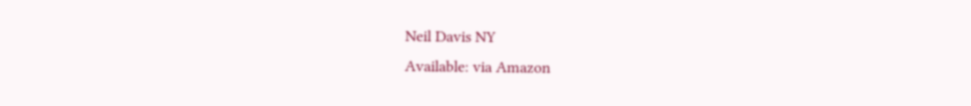Neil Davis NY
Available: via Amazon